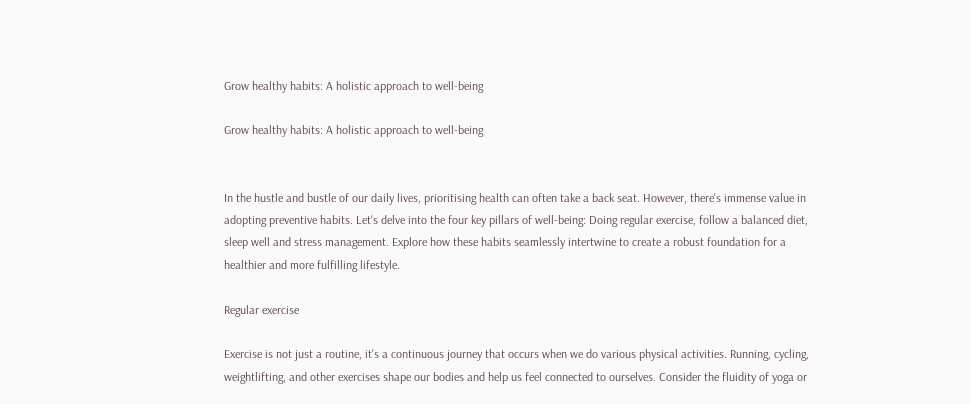Grow healthy habits: A holistic approach to well-being

Grow healthy habits: A holistic approach to well-being


In the hustle and bustle of our daily lives, prioritising health can often take a back seat. However, there's immense value in adopting preventive habits. Let's delve into the four key pillars of well-being: Doing regular exercise, follow a balanced diet, sleep well and stress management. Explore how these habits seamlessly intertwine to create a robust foundation for a healthier and more fulfilling lifestyle.

Regular exercise

Exercise is not just a routine, it's a continuous journey that occurs when we do various physical activities. Running, cycling, weightlifting, and other exercises shape our bodies and help us feel connected to ourselves. Consider the fluidity of yoga or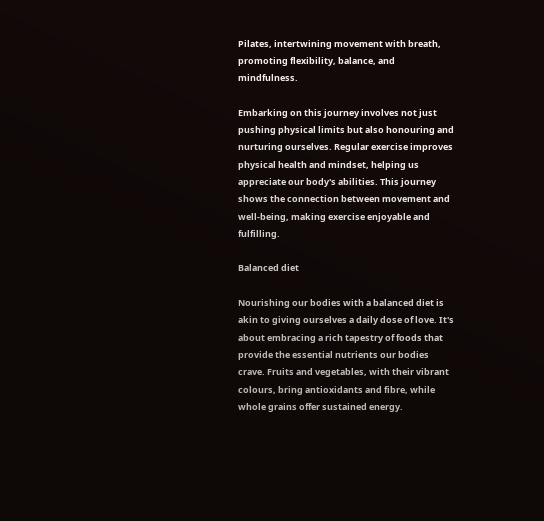Pilates, intertwining movement with breath, promoting flexibility, balance, and mindfulness.

Embarking on this journey involves not just pushing physical limits but also honouring and nurturing ourselves. Regular exercise improves physical health and mindset, helping us appreciate our body's abilities. This journey shows the connection between movement and well-being, making exercise enjoyable and fulfilling.

Balanced diet

Nourishing our bodies with a balanced diet is akin to giving ourselves a daily dose of love. It's about embracing a rich tapestry of foods that provide the essential nutrients our bodies crave. Fruits and vegetables, with their vibrant colours, bring antioxidants and fibre, while whole grains offer sustained energy.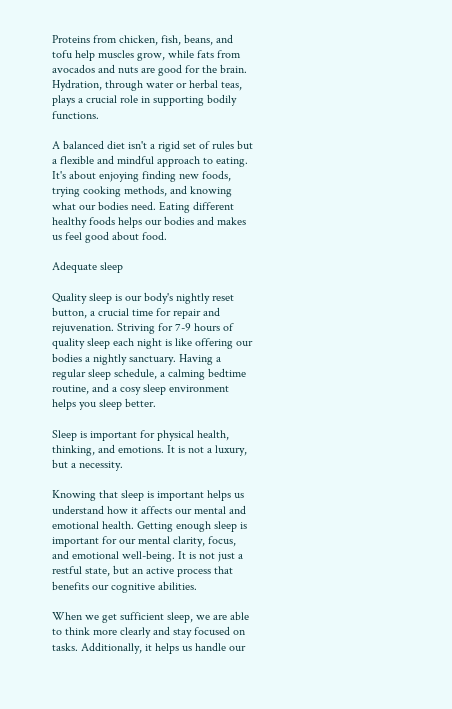Proteins from chicken, fish, beans, and tofu help muscles grow, while fats from avocados and nuts are good for the brain. Hydration, through water or herbal teas, plays a crucial role in supporting bodily functions.

A balanced diet isn't a rigid set of rules but a flexible and mindful approach to eating. It's about enjoying finding new foods, trying cooking methods, and knowing what our bodies need. Eating different healthy foods helps our bodies and makes us feel good about food.

Adequate sleep

Quality sleep is our body's nightly reset button, a crucial time for repair and rejuvenation. Striving for 7-9 hours of quality sleep each night is like offering our bodies a nightly sanctuary. Having a regular sleep schedule, a calming bedtime routine, and a cosy sleep environment helps you sleep better.

Sleep is important for physical health, thinking, and emotions. It is not a luxury, but a necessity.

Knowing that sleep is important helps us understand how it affects our mental and emotional health. Getting enough sleep is important for our mental clarity, focus, and emotional well-being. It is not just a restful state, but an active process that benefits our cognitive abilities.

When we get sufficient sleep, we are able to think more clearly and stay focused on tasks. Additionally, it helps us handle our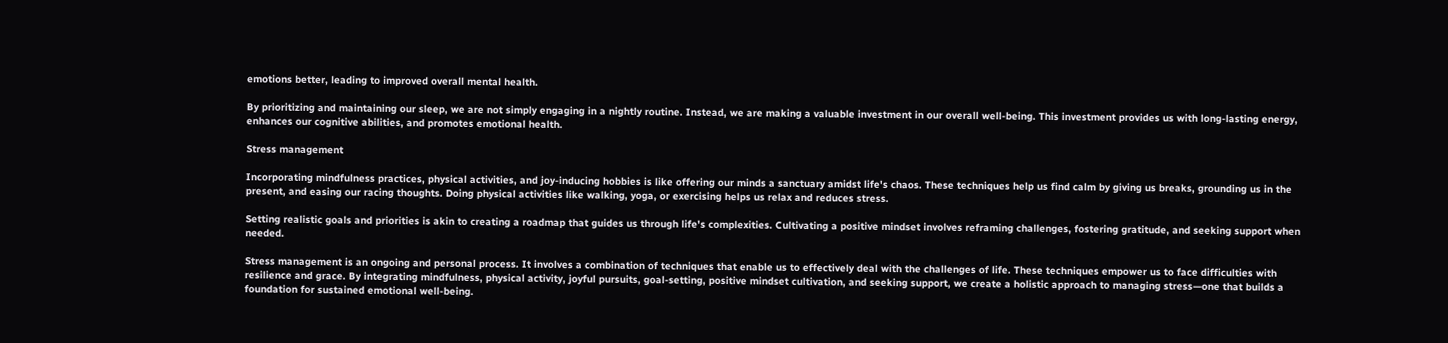emotions better, leading to improved overall mental health.

By prioritizing and maintaining our sleep, we are not simply engaging in a nightly routine. Instead, we are making a valuable investment in our overall well-being. This investment provides us with long-lasting energy, enhances our cognitive abilities, and promotes emotional health.

Stress management

Incorporating mindfulness practices, physical activities, and joy-inducing hobbies is like offering our minds a sanctuary amidst life's chaos. These techniques help us find calm by giving us breaks, grounding us in the present, and easing our racing thoughts. Doing physical activities like walking, yoga, or exercising helps us relax and reduces stress.

Setting realistic goals and priorities is akin to creating a roadmap that guides us through life's complexities. Cultivating a positive mindset involves reframing challenges, fostering gratitude, and seeking support when needed.

Stress management is an ongoing and personal process. It involves a combination of techniques that enable us to effectively deal with the challenges of life. These techniques empower us to face difficulties with resilience and grace. By integrating mindfulness, physical activity, joyful pursuits, goal-setting, positive mindset cultivation, and seeking support, we create a holistic approach to managing stress—one that builds a foundation for sustained emotional well-being.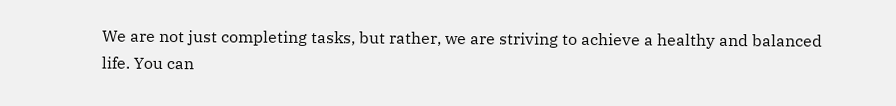We are not just completing tasks, but rather, we are striving to achieve a healthy and balanced life. You can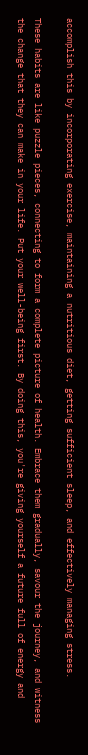accomplish this by incorporating exercise, maintaining a nutritious diet, getting sufficient sleep, and effectively managing stress.

These habits are like puzzle pieces, connecting to form a complete picture of health. Embrace them gradually, savour the journey, and witness the change that they can make in your life. Put your well-being first. By doing this, you're giving yourself a future full of energy and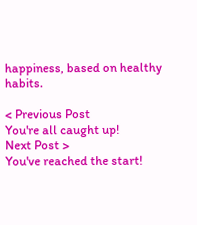happiness, based on healthy habits.

< Previous Post
You're all caught up!
Next Post >
You've reached the start!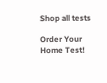Shop all tests

Order Your Home Test!